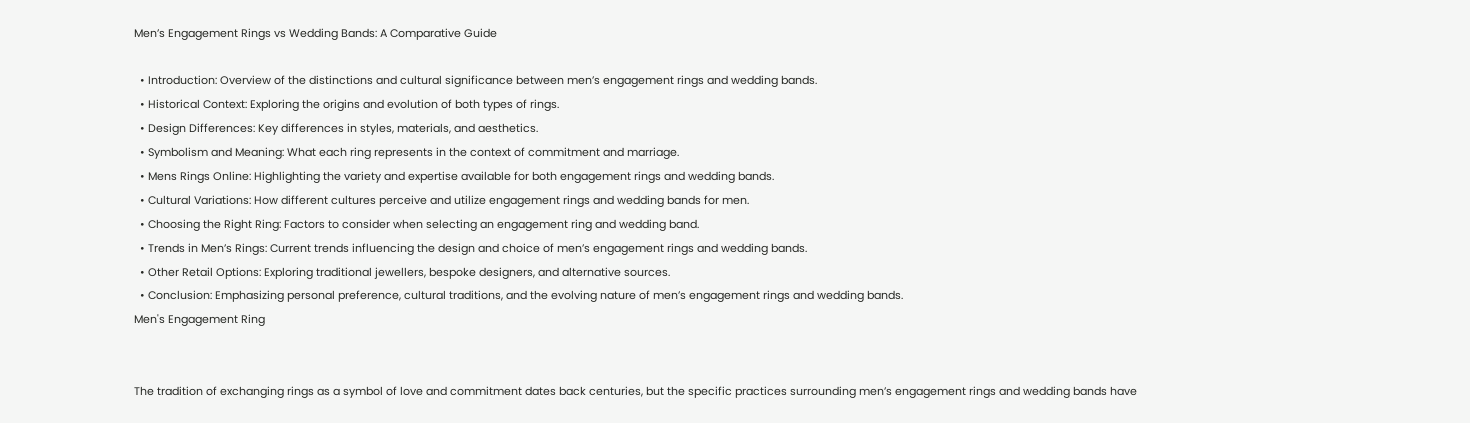Men’s Engagement Rings vs Wedding Bands: A Comparative Guide

  • Introduction: Overview of the distinctions and cultural significance between men’s engagement rings and wedding bands.
  • Historical Context: Exploring the origins and evolution of both types of rings.
  • Design Differences: Key differences in styles, materials, and aesthetics.
  • Symbolism and Meaning: What each ring represents in the context of commitment and marriage.
  • Mens Rings Online: Highlighting the variety and expertise available for both engagement rings and wedding bands.
  • Cultural Variations: How different cultures perceive and utilize engagement rings and wedding bands for men.
  • Choosing the Right Ring: Factors to consider when selecting an engagement ring and wedding band.
  • Trends in Men’s Rings: Current trends influencing the design and choice of men’s engagement rings and wedding bands.
  • Other Retail Options: Exploring traditional jewellers, bespoke designers, and alternative sources.
  • Conclusion: Emphasizing personal preference, cultural traditions, and the evolving nature of men’s engagement rings and wedding bands.
Men's Engagement Ring


The tradition of exchanging rings as a symbol of love and commitment dates back centuries, but the specific practices surrounding men’s engagement rings and wedding bands have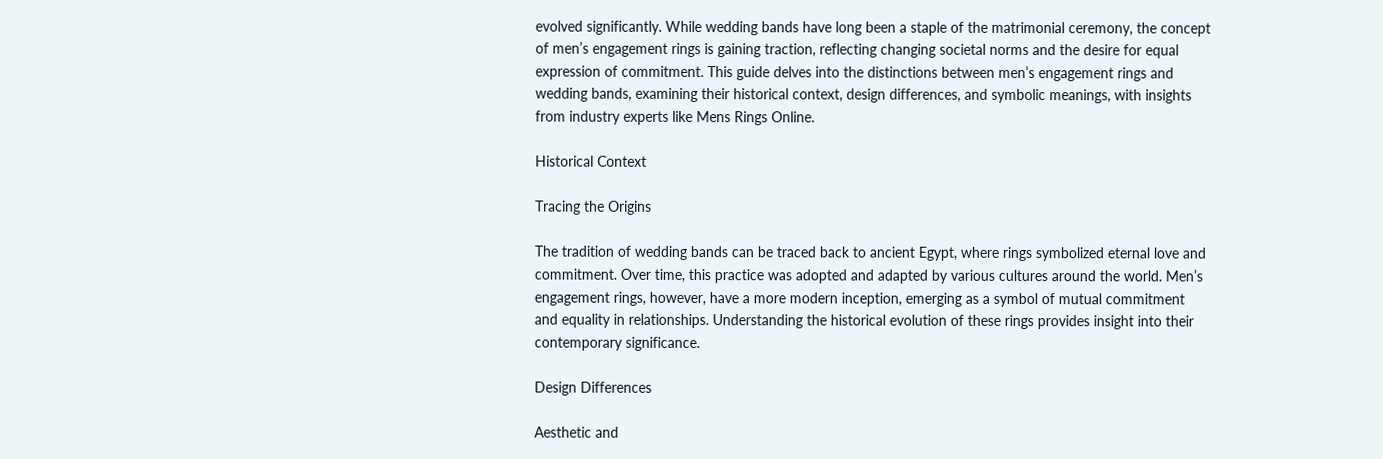evolved significantly. While wedding bands have long been a staple of the matrimonial ceremony, the concept of men’s engagement rings is gaining traction, reflecting changing societal norms and the desire for equal expression of commitment. This guide delves into the distinctions between men’s engagement rings and wedding bands, examining their historical context, design differences, and symbolic meanings, with insights from industry experts like Mens Rings Online.

Historical Context

Tracing the Origins

The tradition of wedding bands can be traced back to ancient Egypt, where rings symbolized eternal love and commitment. Over time, this practice was adopted and adapted by various cultures around the world. Men’s engagement rings, however, have a more modern inception, emerging as a symbol of mutual commitment and equality in relationships. Understanding the historical evolution of these rings provides insight into their contemporary significance.

Design Differences

Aesthetic and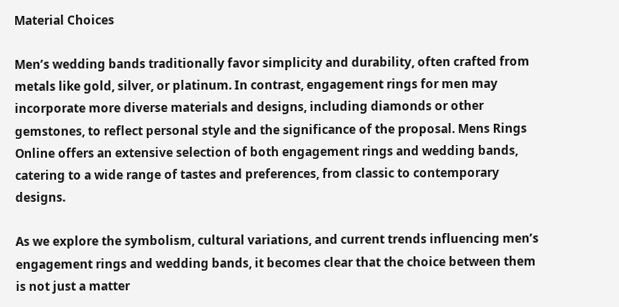Material Choices

Men’s wedding bands traditionally favor simplicity and durability, often crafted from metals like gold, silver, or platinum. In contrast, engagement rings for men may incorporate more diverse materials and designs, including diamonds or other gemstones, to reflect personal style and the significance of the proposal. Mens Rings Online offers an extensive selection of both engagement rings and wedding bands, catering to a wide range of tastes and preferences, from classic to contemporary designs.

As we explore the symbolism, cultural variations, and current trends influencing men’s engagement rings and wedding bands, it becomes clear that the choice between them is not just a matter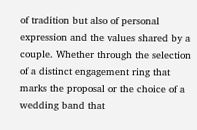of tradition but also of personal expression and the values shared by a couple. Whether through the selection of a distinct engagement ring that marks the proposal or the choice of a wedding band that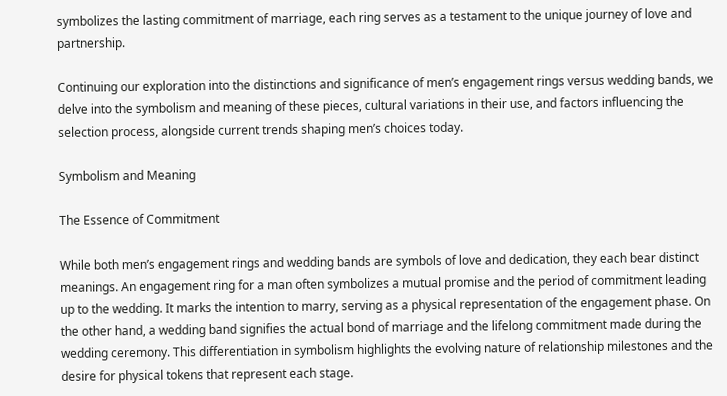symbolizes the lasting commitment of marriage, each ring serves as a testament to the unique journey of love and partnership.

Continuing our exploration into the distinctions and significance of men’s engagement rings versus wedding bands, we delve into the symbolism and meaning of these pieces, cultural variations in their use, and factors influencing the selection process, alongside current trends shaping men’s choices today.

Symbolism and Meaning

The Essence of Commitment

While both men’s engagement rings and wedding bands are symbols of love and dedication, they each bear distinct meanings. An engagement ring for a man often symbolizes a mutual promise and the period of commitment leading up to the wedding. It marks the intention to marry, serving as a physical representation of the engagement phase. On the other hand, a wedding band signifies the actual bond of marriage and the lifelong commitment made during the wedding ceremony. This differentiation in symbolism highlights the evolving nature of relationship milestones and the desire for physical tokens that represent each stage.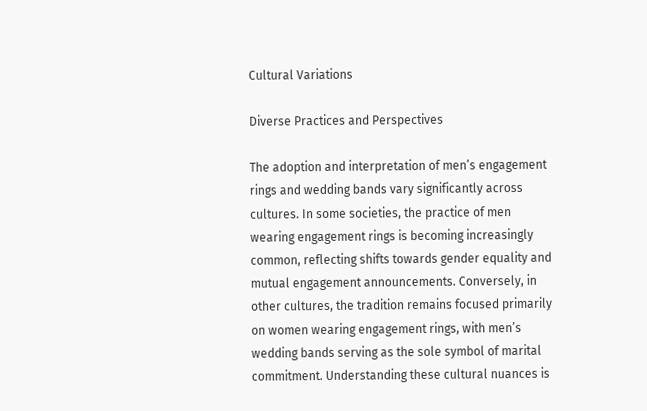Cultural Variations

Diverse Practices and Perspectives

The adoption and interpretation of men’s engagement rings and wedding bands vary significantly across cultures. In some societies, the practice of men wearing engagement rings is becoming increasingly common, reflecting shifts towards gender equality and mutual engagement announcements. Conversely, in other cultures, the tradition remains focused primarily on women wearing engagement rings, with men’s wedding bands serving as the sole symbol of marital commitment. Understanding these cultural nuances is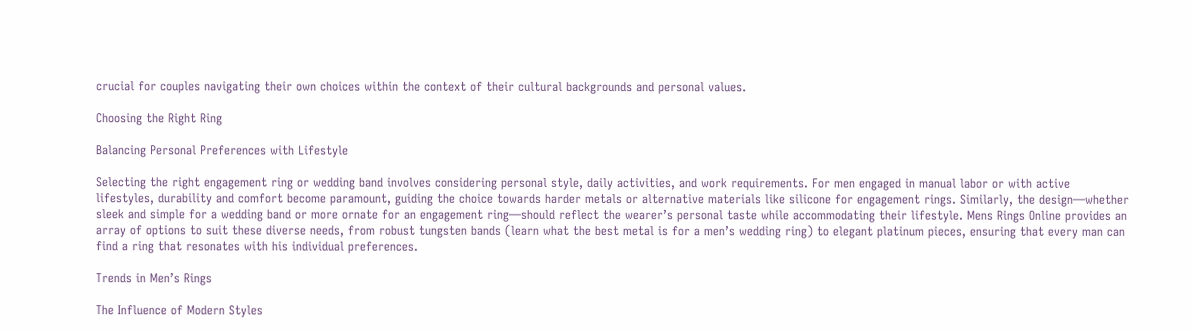crucial for couples navigating their own choices within the context of their cultural backgrounds and personal values.

Choosing the Right Ring

Balancing Personal Preferences with Lifestyle

Selecting the right engagement ring or wedding band involves considering personal style, daily activities, and work requirements. For men engaged in manual labor or with active lifestyles, durability and comfort become paramount, guiding the choice towards harder metals or alternative materials like silicone for engagement rings. Similarly, the design—whether sleek and simple for a wedding band or more ornate for an engagement ring—should reflect the wearer’s personal taste while accommodating their lifestyle. Mens Rings Online provides an array of options to suit these diverse needs, from robust tungsten bands (learn what the best metal is for a men’s wedding ring) to elegant platinum pieces, ensuring that every man can find a ring that resonates with his individual preferences.

Trends in Men’s Rings

The Influence of Modern Styles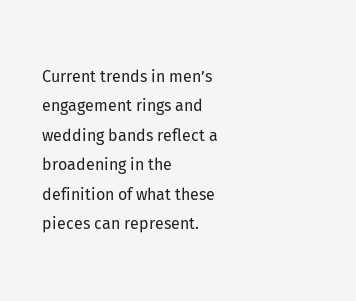Current trends in men’s engagement rings and wedding bands reflect a broadening in the definition of what these pieces can represent.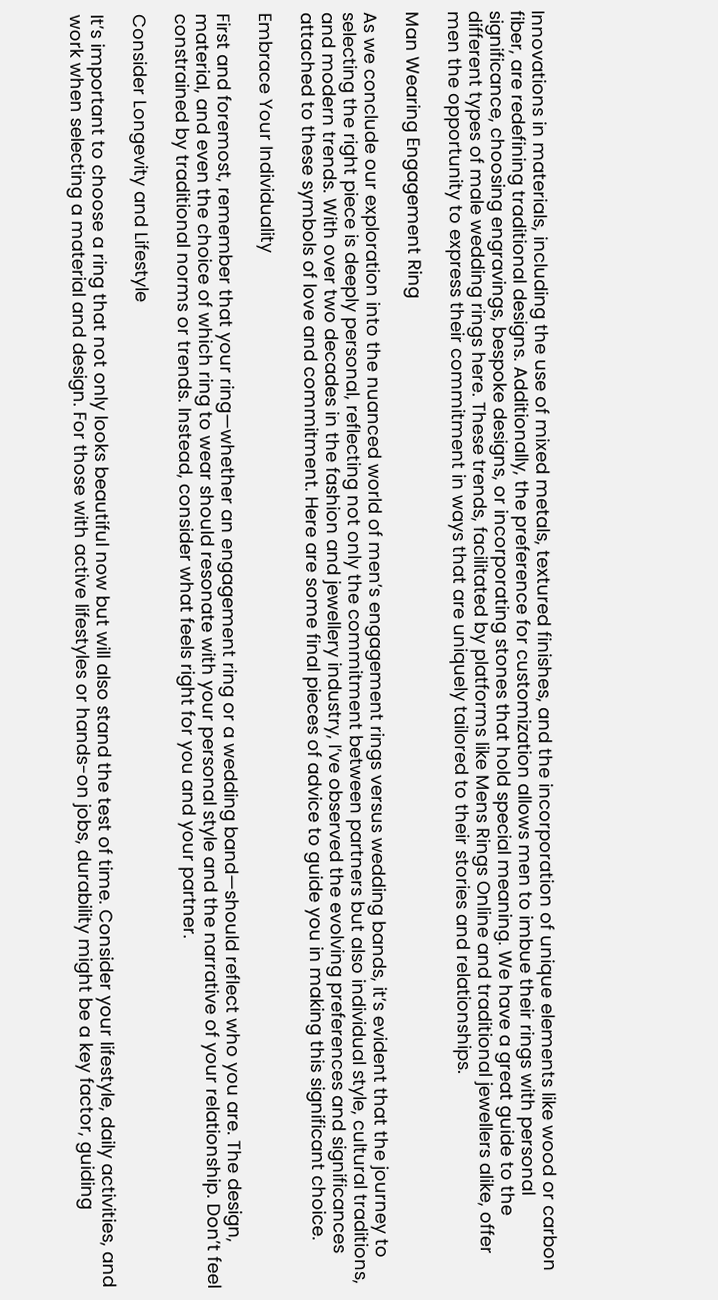Innovations in materials, including the use of mixed metals, textured finishes, and the incorporation of unique elements like wood or carbon fiber, are redefining traditional designs. Additionally, the preference for customization allows men to imbue their rings with personal significance, choosing engravings, bespoke designs, or incorporating stones that hold special meaning. We have a great guide to the different types of male wedding rings here. These trends, facilitated by platforms like Mens Rings Online and traditional jewellers alike, offer men the opportunity to express their commitment in ways that are uniquely tailored to their stories and relationships.

Man Wearing Engagement Ring

As we conclude our exploration into the nuanced world of men’s engagement rings versus wedding bands, it’s evident that the journey to selecting the right piece is deeply personal, reflecting not only the commitment between partners but also individual style, cultural traditions, and modern trends. With over two decades in the fashion and jewellery industry, I’ve observed the evolving preferences and significances attached to these symbols of love and commitment. Here are some final pieces of advice to guide you in making this significant choice.

Embrace Your Individuality

First and foremost, remember that your ring—whether an engagement ring or a wedding band—should reflect who you are. The design, material, and even the choice of which ring to wear should resonate with your personal style and the narrative of your relationship. Don’t feel constrained by traditional norms or trends. Instead, consider what feels right for you and your partner.

Consider Longevity and Lifestyle

It’s important to choose a ring that not only looks beautiful now but will also stand the test of time. Consider your lifestyle, daily activities, and work when selecting a material and design. For those with active lifestyles or hands-on jobs, durability might be a key factor, guiding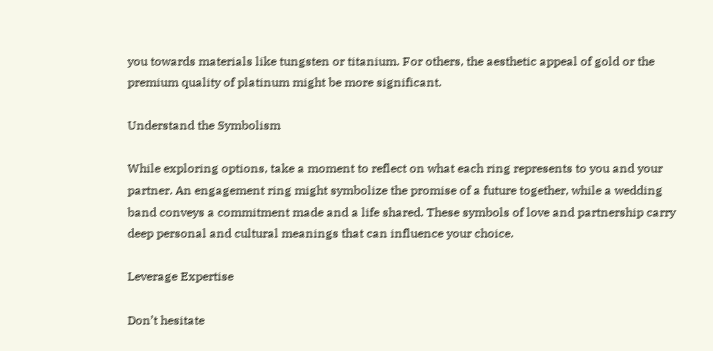you towards materials like tungsten or titanium. For others, the aesthetic appeal of gold or the premium quality of platinum might be more significant.

Understand the Symbolism

While exploring options, take a moment to reflect on what each ring represents to you and your partner. An engagement ring might symbolize the promise of a future together, while a wedding band conveys a commitment made and a life shared. These symbols of love and partnership carry deep personal and cultural meanings that can influence your choice.

Leverage Expertise

Don’t hesitate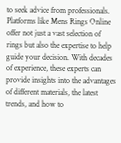to seek advice from professionals. Platforms like Mens Rings Online offer not just a vast selection of rings but also the expertise to help guide your decision. With decades of experience, these experts can provide insights into the advantages of different materials, the latest trends, and how to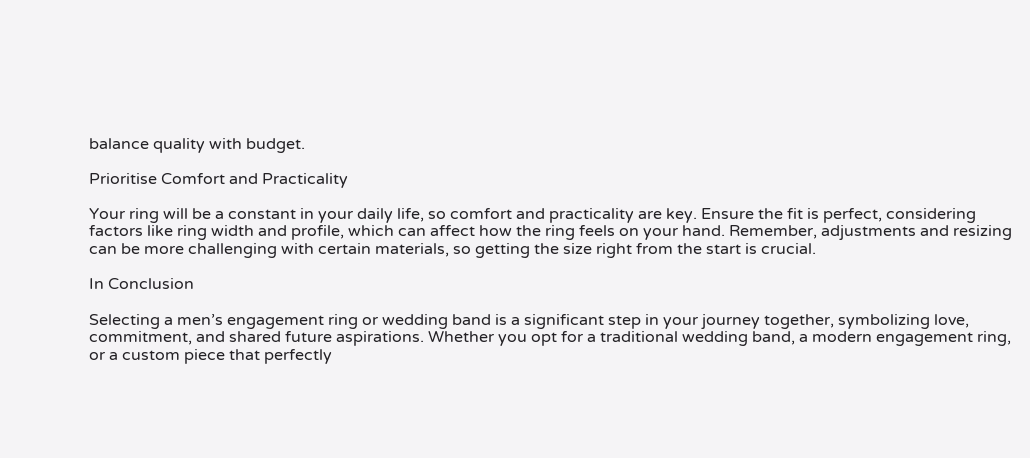balance quality with budget.

Prioritise Comfort and Practicality

Your ring will be a constant in your daily life, so comfort and practicality are key. Ensure the fit is perfect, considering factors like ring width and profile, which can affect how the ring feels on your hand. Remember, adjustments and resizing can be more challenging with certain materials, so getting the size right from the start is crucial.

In Conclusion

Selecting a men’s engagement ring or wedding band is a significant step in your journey together, symbolizing love, commitment, and shared future aspirations. Whether you opt for a traditional wedding band, a modern engagement ring, or a custom piece that perfectly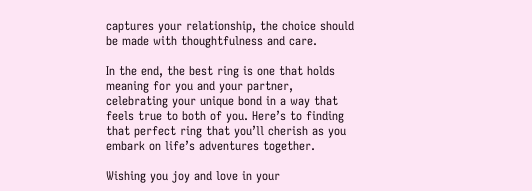captures your relationship, the choice should be made with thoughtfulness and care.

In the end, the best ring is one that holds meaning for you and your partner, celebrating your unique bond in a way that feels true to both of you. Here’s to finding that perfect ring that you’ll cherish as you embark on life’s adventures together.

Wishing you joy and love in your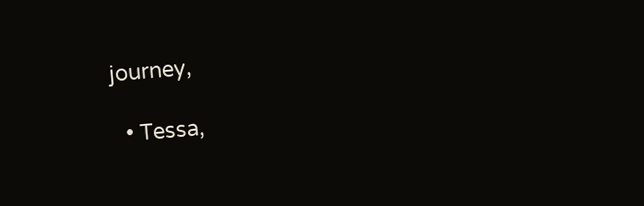journey,

  • Tessa,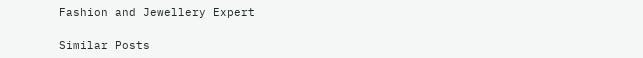Fashion and Jewellery Expert

Similar Posts